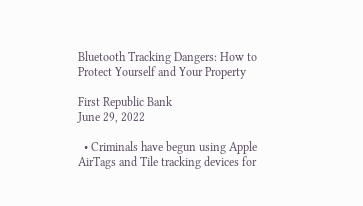Bluetooth Tracking Dangers: How to Protect Yourself and Your Property

First Republic Bank
June 29, 2022

  • Criminals have begun using Apple AirTags and Tile tracking devices for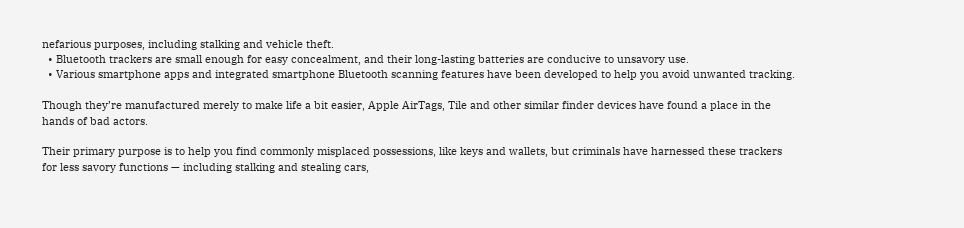nefarious purposes, including stalking and vehicle theft.
  • Bluetooth trackers are small enough for easy concealment, and their long-lasting batteries are conducive to unsavory use.
  • Various smartphone apps and integrated smartphone Bluetooth scanning features have been developed to help you avoid unwanted tracking.

Though they’re manufactured merely to make life a bit easier, Apple AirTags, Tile and other similar finder devices have found a place in the hands of bad actors.

Their primary purpose is to help you find commonly misplaced possessions, like keys and wallets, but criminals have harnessed these trackers for less savory functions — including stalking and stealing cars,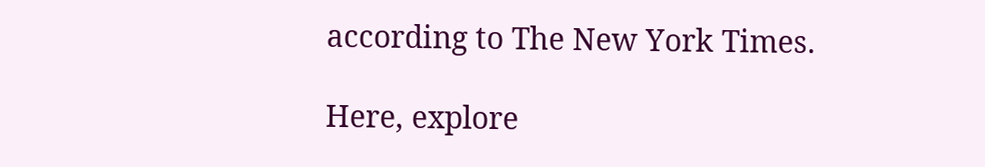according to The New York Times.

Here, explore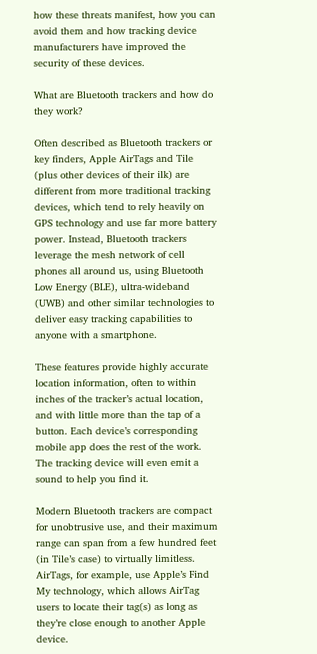how these threats manifest, how you can avoid them and how tracking device manufacturers have improved the security of these devices.

What are Bluetooth trackers and how do they work?

Often described as Bluetooth trackers or key finders, Apple AirTags and Tile (plus other devices of their ilk) are different from more traditional tracking devices, which tend to rely heavily on GPS technology and use far more battery power. Instead, Bluetooth trackers leverage the mesh network of cell phones all around us, using Bluetooth Low Energy (BLE), ultra-wideband (UWB) and other similar technologies to deliver easy tracking capabilities to anyone with a smartphone.

These features provide highly accurate location information, often to within inches of the tracker’s actual location, and with little more than the tap of a button. Each device’s corresponding mobile app does the rest of the work. The tracking device will even emit a sound to help you find it.

Modern Bluetooth trackers are compact for unobtrusive use, and their maximum range can span from a few hundred feet (in Tile’s case) to virtually limitless. AirTags, for example, use Apple’s Find My technology, which allows AirTag users to locate their tag(s) as long as they’re close enough to another Apple device.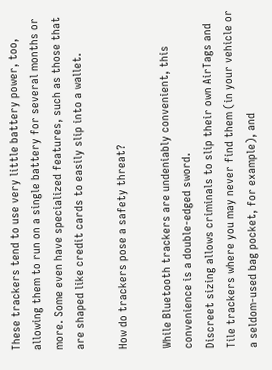These trackers tend to use very little battery power, too, allowing them to run on a single battery for several months or more. Some even have specialized features, such as those that are shaped like credit cards to easily slip into a wallet.

How do trackers pose a safety threat?

While Bluetooth trackers are undeniably convenient, this convenience is a double-edged sword.
Discreet sizing allows criminals to slip their own AirTags and Tile trackers where you may never find them (in your vehicle or a seldom-used bag pocket, for example), and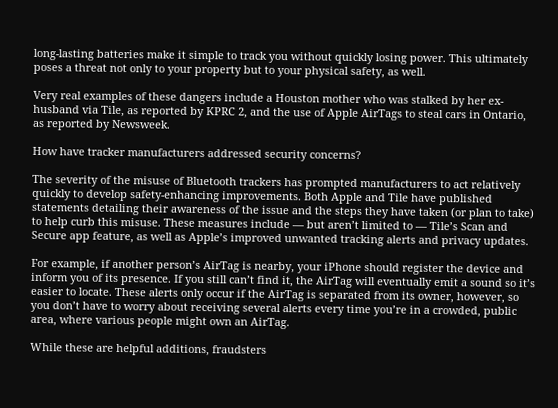long-lasting batteries make it simple to track you without quickly losing power. This ultimately poses a threat not only to your property but to your physical safety, as well.

Very real examples of these dangers include a Houston mother who was stalked by her ex-husband via Tile, as reported by KPRC 2, and the use of Apple AirTags to steal cars in Ontario, as reported by Newsweek.

How have tracker manufacturers addressed security concerns?

The severity of the misuse of Bluetooth trackers has prompted manufacturers to act relatively quickly to develop safety-enhancing improvements. Both Apple and Tile have published statements detailing their awareness of the issue and the steps they have taken (or plan to take) to help curb this misuse. These measures include — but aren’t limited to — Tile’s Scan and Secure app feature, as well as Apple’s improved unwanted tracking alerts and privacy updates.

For example, if another person’s AirTag is nearby, your iPhone should register the device and inform you of its presence. If you still can’t find it, the AirTag will eventually emit a sound so it’s easier to locate. These alerts only occur if the AirTag is separated from its owner, however, so you don’t have to worry about receiving several alerts every time you’re in a crowded, public area, where various people might own an AirTag.

While these are helpful additions, fraudsters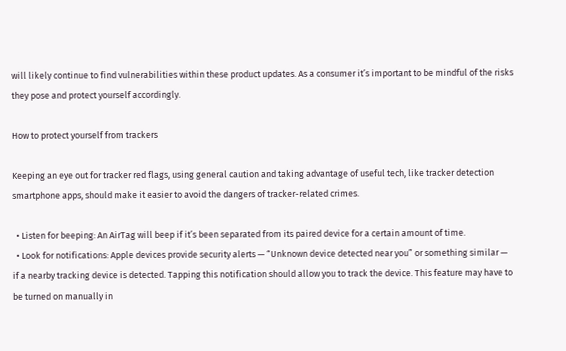will likely continue to find vulnerabilities within these product updates. As a consumer it’s important to be mindful of the risks they pose and protect yourself accordingly.

How to protect yourself from trackers

Keeping an eye out for tracker red flags, using general caution and taking advantage of useful tech, like tracker detection smartphone apps, should make it easier to avoid the dangers of tracker-related crimes.

  • Listen for beeping: An AirTag will beep if it’s been separated from its paired device for a certain amount of time.
  • Look for notifications: Apple devices provide security alerts — “Unknown device detected near you” or something similar — if a nearby tracking device is detected. Tapping this notification should allow you to track the device. This feature may have to be turned on manually in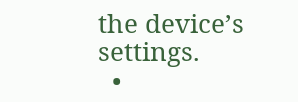the device’s settings.
  •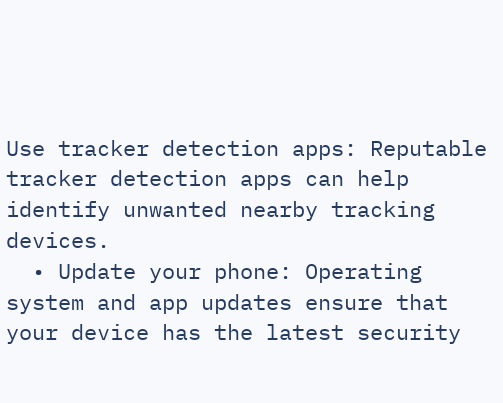Use tracker detection apps: Reputable tracker detection apps can help identify unwanted nearby tracking devices.
  • Update your phone: Operating system and app updates ensure that your device has the latest security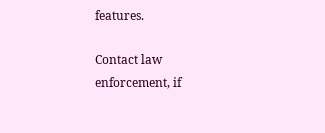features.

Contact law enforcement, if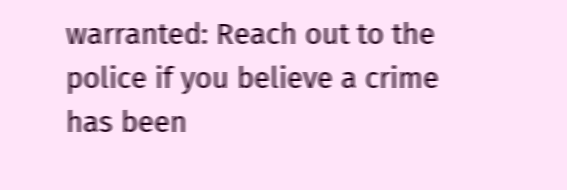warranted: Reach out to the police if you believe a crime has been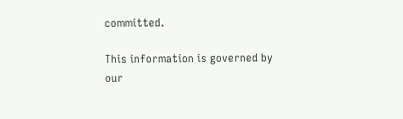committed.

This information is governed by our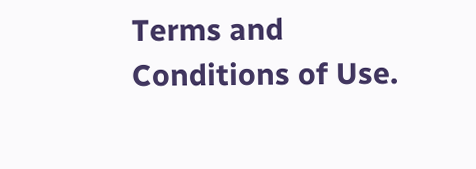Terms and Conditions of Use.